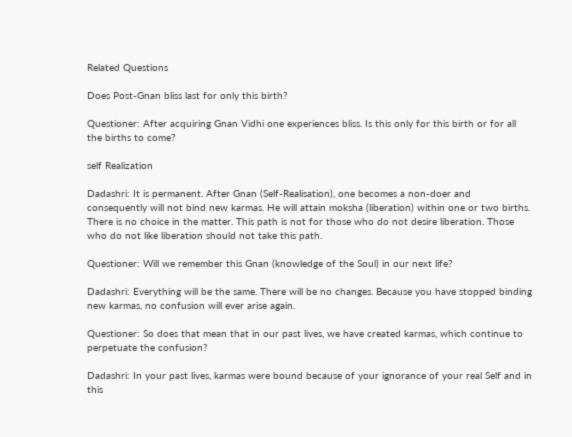Related Questions

Does Post-Gnan bliss last for only this birth?

Questioner: After acquiring Gnan Vidhi one experiences bliss. Is this only for this birth or for all the births to come?

self Realization

Dadashri: It is permanent. After Gnan (Self-Realisation), one becomes a non-doer and consequently will not bind new karmas. He will attain moksha (liberation) within one or two births. There is no choice in the matter. This path is not for those who do not desire liberation. Those who do not like liberation should not take this path.

Questioner: Will we remember this Gnan (knowledge of the Soul) in our next life?

Dadashri: Everything will be the same. There will be no changes. Because you have stopped binding new karmas, no confusion will ever arise again.

Questioner: So does that mean that in our past lives, we have created karmas, which continue to perpetuate the confusion?

Dadashri: In your past lives, karmas were bound because of your ignorance of your real Self and in this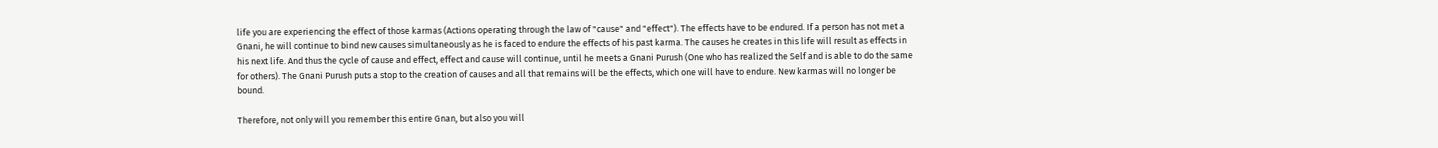life you are experiencing the effect of those karmas (Actions operating through the law of "cause" and "effect"). The effects have to be endured. If a person has not met a Gnani, he will continue to bind new causes simultaneously as he is faced to endure the effects of his past karma. The causes he creates in this life will result as effects in his next life. And thus the cycle of cause and effect, effect and cause will continue, until he meets a Gnani Purush (One who has realized the Self and is able to do the same for others). The Gnani Purush puts a stop to the creation of causes and all that remains will be the effects, which one will have to endure. New karmas will no longer be bound.

Therefore, not only will you remember this entire Gnan, but also you will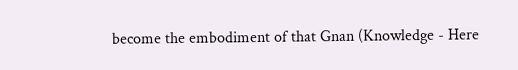become the embodiment of that Gnan (Knowledge - Here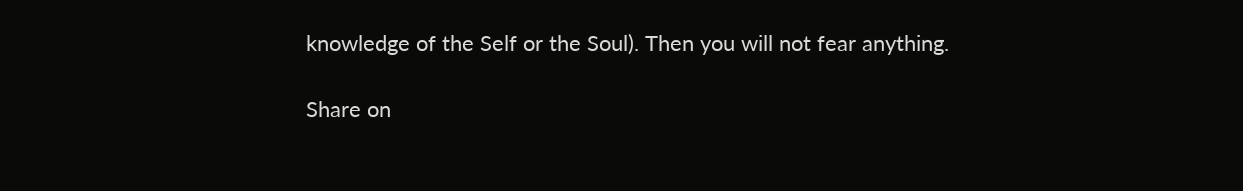knowledge of the Self or the Soul). Then you will not fear anything.

Share on